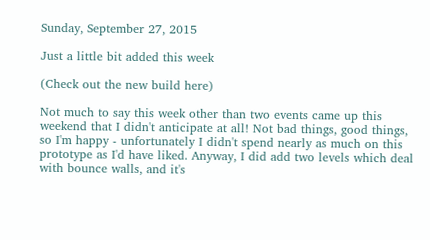Sunday, September 27, 2015

Just a little bit added this week

(Check out the new build here)

Not much to say this week other than two events came up this weekend that I didn't anticipate at all! Not bad things, good things, so I'm happy - unfortunately I didn't spend nearly as much on this prototype as I'd have liked. Anyway, I did add two levels which deal with bounce walls, and it's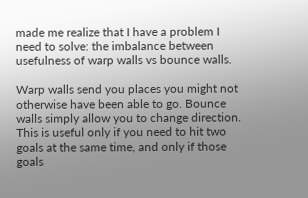made me realize that I have a problem I need to solve: the imbalance between usefulness of warp walls vs bounce walls.

Warp walls send you places you might not otherwise have been able to go. Bounce walls simply allow you to change direction. This is useful only if you need to hit two goals at the same time, and only if those goals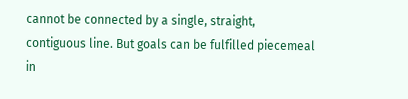cannot be connected by a single, straight, contiguous line. But goals can be fulfilled piecemeal in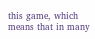this game, which means that in many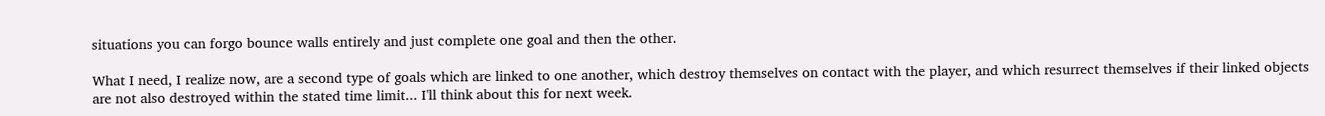situations you can forgo bounce walls entirely and just complete one goal and then the other.

What I need, I realize now, are a second type of goals which are linked to one another, which destroy themselves on contact with the player, and which resurrect themselves if their linked objects are not also destroyed within the stated time limit... I'll think about this for next week.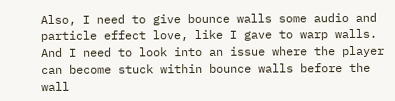Also, I need to give bounce walls some audio and particle effect love, like I gave to warp walls. And I need to look into an issue where the player can become stuck within bounce walls before the wall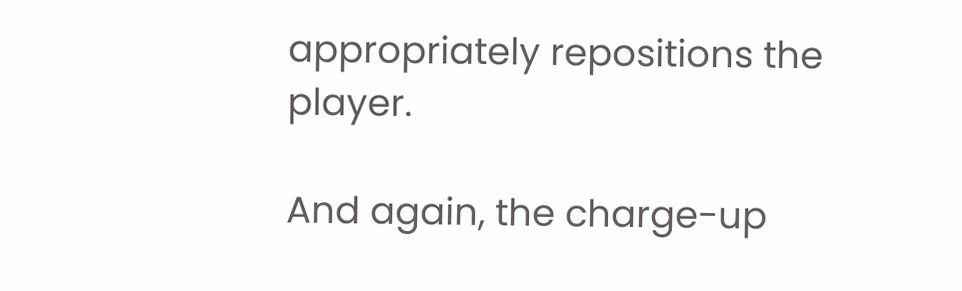appropriately repositions the player.

And again, the charge-up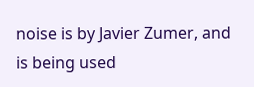noise is by Javier Zumer, and is being used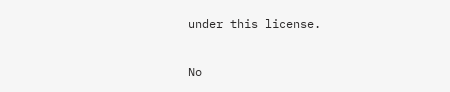under this license.

No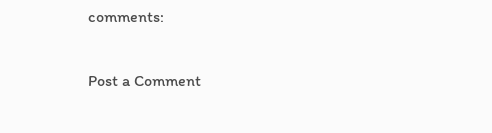comments:

Post a Comment